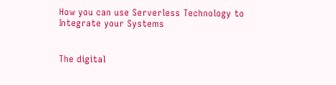How you can use Serverless Technology to Integrate your Systems


The digital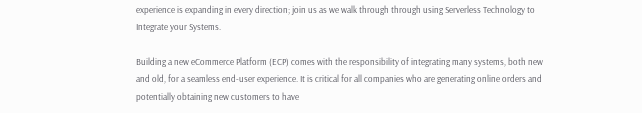experience is expanding in every direction; join us as we walk through through using Serverless Technology to Integrate your Systems.

Building a new eCommerce Platform (ECP) comes with the responsibility of integrating many systems, both new and old, for a seamless end-user experience. It is critical for all companies who are generating online orders and potentially obtaining new customers to have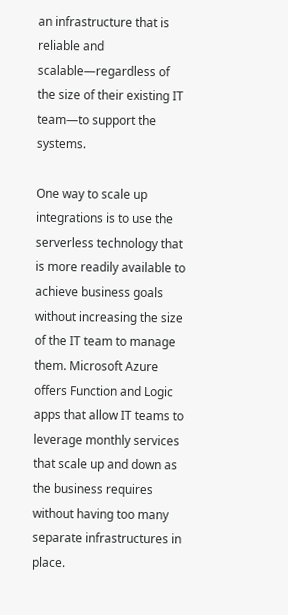an infrastructure that is reliable and scalable—regardless of the size of their existing IT team—to support the systems.

One way to scale up integrations is to use the serverless technology that is more readily available to achieve business goals without increasing the size of the IT team to manage them. Microsoft Azure offers Function and Logic apps that allow IT teams to leverage monthly services that scale up and down as the business requires without having too many separate infrastructures in place.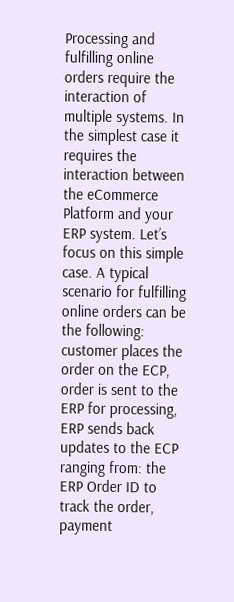Processing and fulfilling online orders require the interaction of multiple systems. In the simplest case it requires the interaction between the eCommerce Platform and your ERP system. Let’s focus on this simple case. A typical scenario for fulfilling online orders can be the following: customer places the order on the ECP, order is sent to the ERP for processing, ERP sends back updates to the ECP ranging from: the ERP Order ID to track the order, payment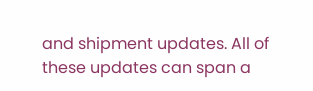and shipment updates. All of these updates can span a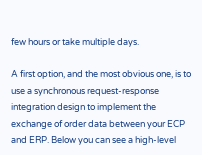few hours or take multiple days.

A first option, and the most obvious one, is to use a synchronous request-response integration design to implement the exchange of order data between your ECP and ERP. Below you can see a high-level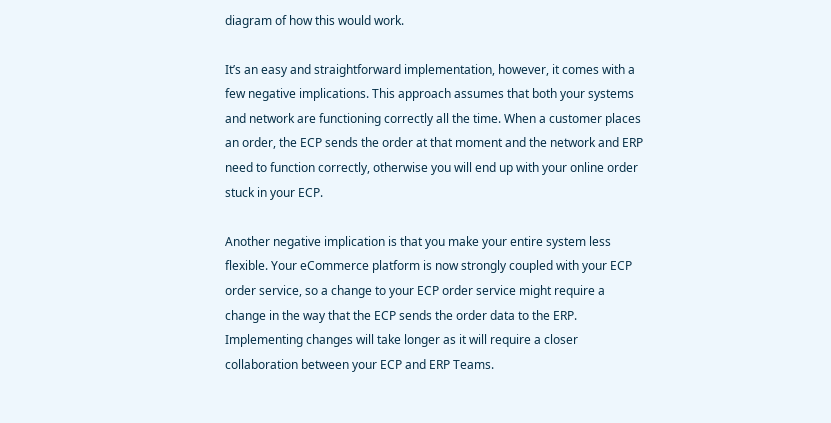diagram of how this would work.

It’s an easy and straightforward implementation, however, it comes with a few negative implications. This approach assumes that both your systems and network are functioning correctly all the time. When a customer places an order, the ECP sends the order at that moment and the network and ERP need to function correctly, otherwise you will end up with your online order stuck in your ECP.

Another negative implication is that you make your entire system less flexible. Your eCommerce platform is now strongly coupled with your ECP order service, so a change to your ECP order service might require a change in the way that the ECP sends the order data to the ERP. Implementing changes will take longer as it will require a closer collaboration between your ECP and ERP Teams.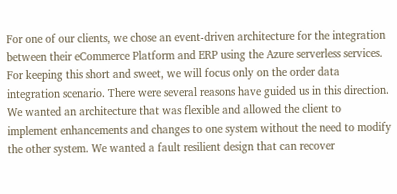For one of our clients, we chose an event-driven architecture for the integration between their eCommerce Platform and ERP using the Azure serverless services. For keeping this short and sweet, we will focus only on the order data integration scenario. There were several reasons have guided us in this direction. We wanted an architecture that was flexible and allowed the client to implement enhancements and changes to one system without the need to modify the other system. We wanted a fault resilient design that can recover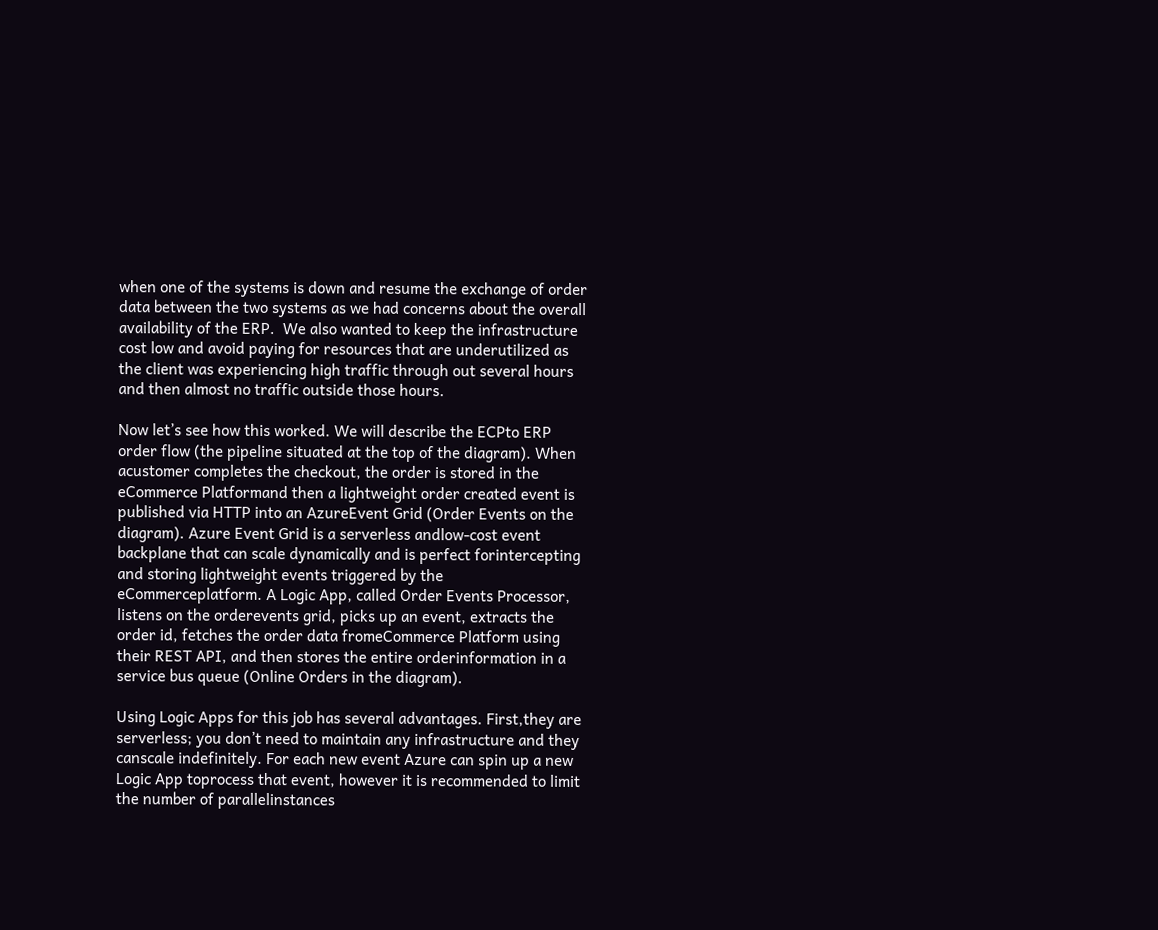when one of the systems is down and resume the exchange of order data between the two systems as we had concerns about the overall availability of the ERP.  We also wanted to keep the infrastructure cost low and avoid paying for resources that are underutilized as the client was experiencing high traffic through out several hours and then almost no traffic outside those hours.

Now let’s see how this worked. We will describe the ECPto ERP order flow (the pipeline situated at the top of the diagram). When acustomer completes the checkout, the order is stored in the eCommerce Platformand then a lightweight order created event is published via HTTP into an AzureEvent Grid (Order Events on the diagram). Azure Event Grid is a serverless andlow-cost event backplane that can scale dynamically and is perfect forintercepting and storing lightweight events triggered by the eCommerceplatform. A Logic App, called Order Events Processor, listens on the orderevents grid, picks up an event, extracts the order id, fetches the order data fromeCommerce Platform using their REST API, and then stores the entire orderinformation in a service bus queue (Online Orders in the diagram).

Using Logic Apps for this job has several advantages. First,they are serverless; you don’t need to maintain any infrastructure and they canscale indefinitely. For each new event Azure can spin up a new Logic App toprocess that event, however it is recommended to limit the number of parallelinstances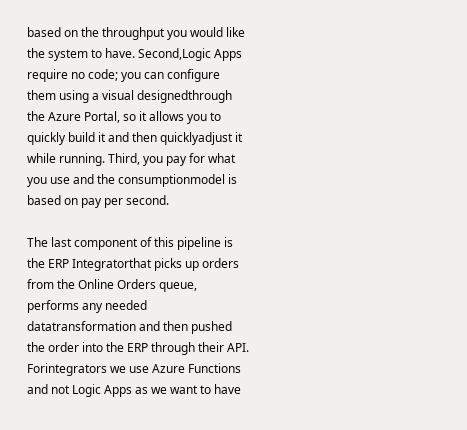based on the throughput you would like the system to have. Second,Logic Apps require no code; you can configure them using a visual designedthrough the Azure Portal, so it allows you to quickly build it and then quicklyadjust it while running. Third, you pay for what you use and the consumptionmodel is based on pay per second.

The last component of this pipeline is the ERP Integratorthat picks up orders from the Online Orders queue, performs any needed datatransformation and then pushed the order into the ERP through their API. Forintegrators we use Azure Functions and not Logic Apps as we want to have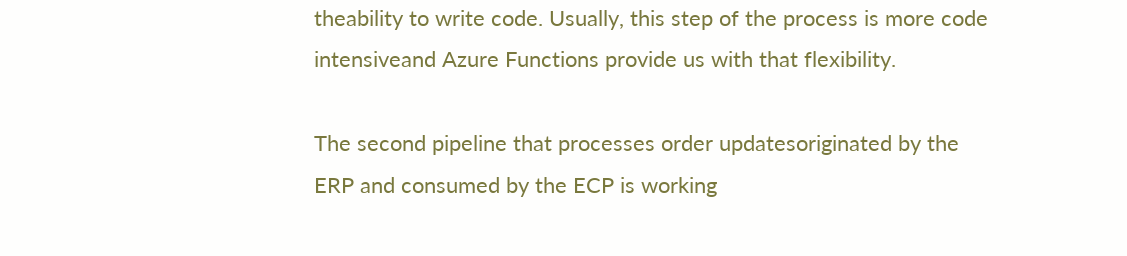theability to write code. Usually, this step of the process is more code intensiveand Azure Functions provide us with that flexibility.

The second pipeline that processes order updatesoriginated by the ERP and consumed by the ECP is working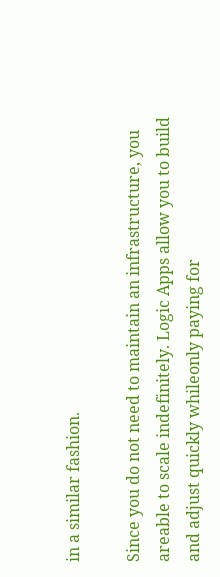in a similar fashion.

Since you do not need to maintain an infrastructure, you areable to scale indefinitely. Logic Apps allow you to build and adjust quickly whileonly paying for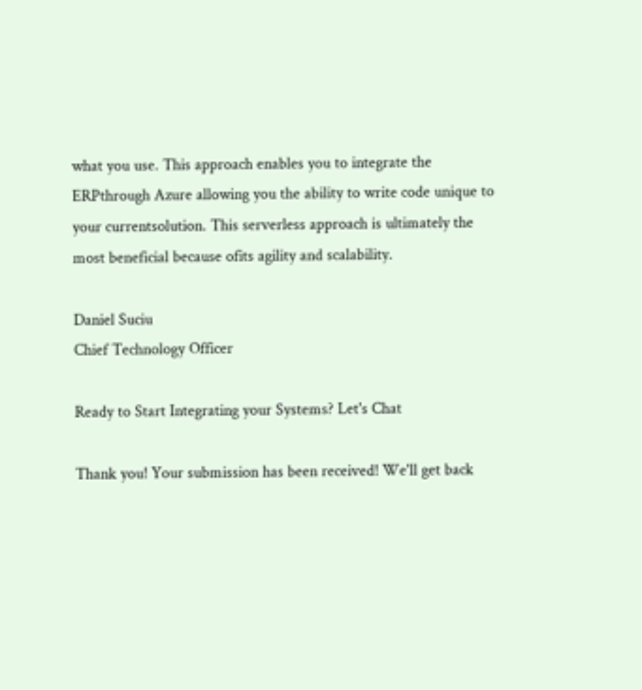what you use. This approach enables you to integrate the ERPthrough Azure allowing you the ability to write code unique to your currentsolution. This serverless approach is ultimately the most beneficial because ofits agility and scalability.

Daniel Suciu
Chief Technology Officer

Ready to Start Integrating your Systems? Let's Chat

Thank you! Your submission has been received! We'll get back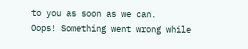to you as soon as we can.
Oops! Something went wrong while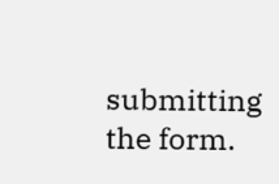submitting the form.